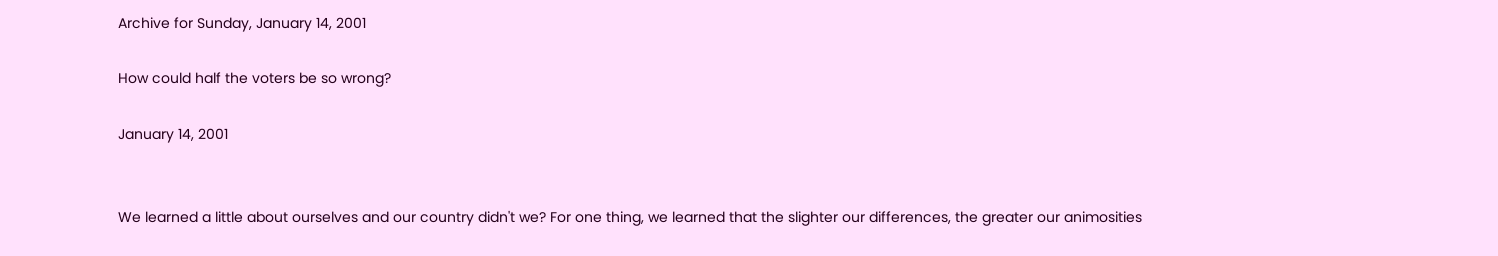Archive for Sunday, January 14, 2001

How could half the voters be so wrong?

January 14, 2001


We learned a little about ourselves and our country didn't we? For one thing, we learned that the slighter our differences, the greater our animosities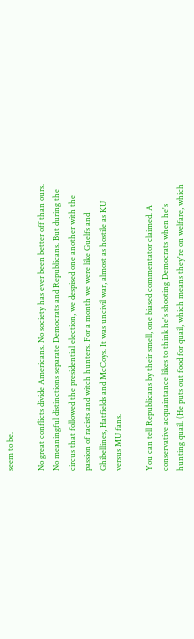seem to be.

No great conflicts divide Americans. No society has ever been better off than ours. No meaningful distinctions separate Democrats and Republicans. But during the circus that followed the presidential election, we despised one another with the passion of racists and witch hunters. For a month we were like Guelfs and Ghibellines, Hatfields and McCoys. It was uncivil war, almost as hostile as KU versus MU fans.

You can tell Republicans by their smell, one biased commentator claimed. A conservative acquaintance likes to think he's shooting Democrats when he's hunting quail. (He puts out food for quail, which means they're on welfare, which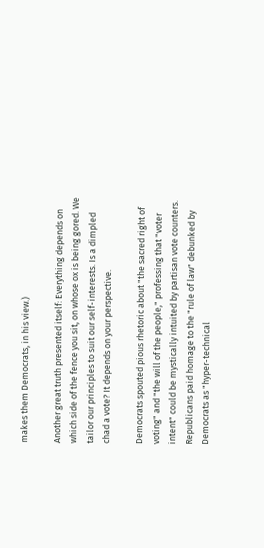makes them Democrats, in his view.)

Another great truth presented itself: Everything depends on which side of the fence you sit, on whose ox is being gored. We tailor our principles to suit our self-interests. Is a dimpled chad a vote? It depends on your perspective.

Democrats spouted pious rhetoric about "the sacred right of voting" and "the will of the people," professing that "voter intent" could be mystically intuited by partisan vote counters. Republicans paid homage to the "rule of law" debunked by Democrats as "hyper-technical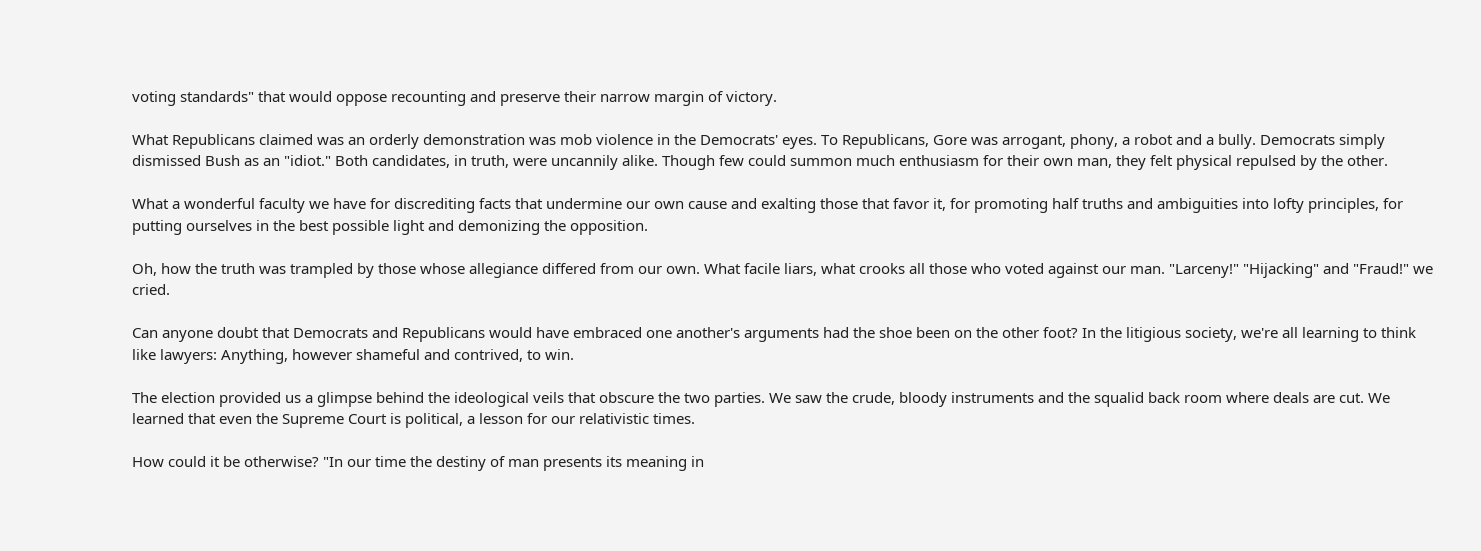voting standards" that would oppose recounting and preserve their narrow margin of victory.

What Republicans claimed was an orderly demonstration was mob violence in the Democrats' eyes. To Republicans, Gore was arrogant, phony, a robot and a bully. Democrats simply dismissed Bush as an "idiot." Both candidates, in truth, were uncannily alike. Though few could summon much enthusiasm for their own man, they felt physical repulsed by the other.

What a wonderful faculty we have for discrediting facts that undermine our own cause and exalting those that favor it, for promoting half truths and ambiguities into lofty principles, for putting ourselves in the best possible light and demonizing the opposition.

Oh, how the truth was trampled by those whose allegiance differed from our own. What facile liars, what crooks all those who voted against our man. "Larceny!" "Hijacking" and "Fraud!" we cried.

Can anyone doubt that Democrats and Republicans would have embraced one another's arguments had the shoe been on the other foot? In the litigious society, we're all learning to think like lawyers: Anything, however shameful and contrived, to win.

The election provided us a glimpse behind the ideological veils that obscure the two parties. We saw the crude, bloody instruments and the squalid back room where deals are cut. We learned that even the Supreme Court is political, a lesson for our relativistic times.

How could it be otherwise? "In our time the destiny of man presents its meaning in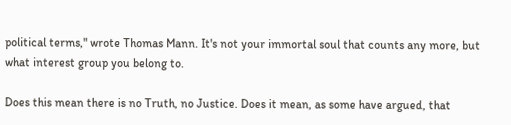political terms," wrote Thomas Mann. It's not your immortal soul that counts any more, but what interest group you belong to.

Does this mean there is no Truth, no Justice. Does it mean, as some have argued, that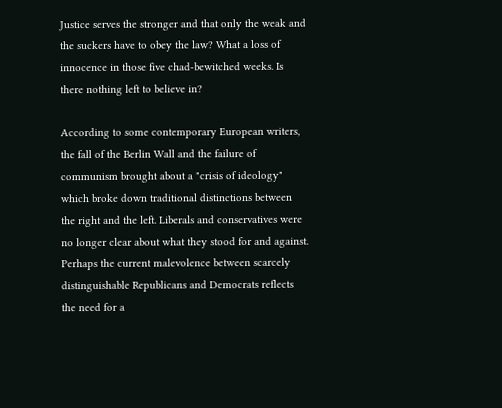Justice serves the stronger and that only the weak and the suckers have to obey the law? What a loss of innocence in those five chad-bewitched weeks. Is there nothing left to believe in?

According to some contemporary European writers, the fall of the Berlin Wall and the failure of communism brought about a "crisis of ideology" which broke down traditional distinctions between the right and the left. Liberals and conservatives were no longer clear about what they stood for and against. Perhaps the current malevolence between scarcely distinguishable Republicans and Democrats reflects the need for a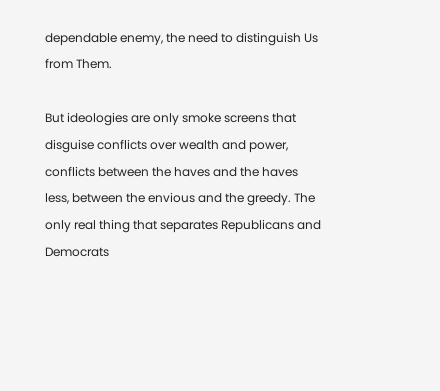dependable enemy, the need to distinguish Us from Them.

But ideologies are only smoke screens that disguise conflicts over wealth and power, conflicts between the haves and the haves less, between the envious and the greedy. The only real thing that separates Republicans and Democrats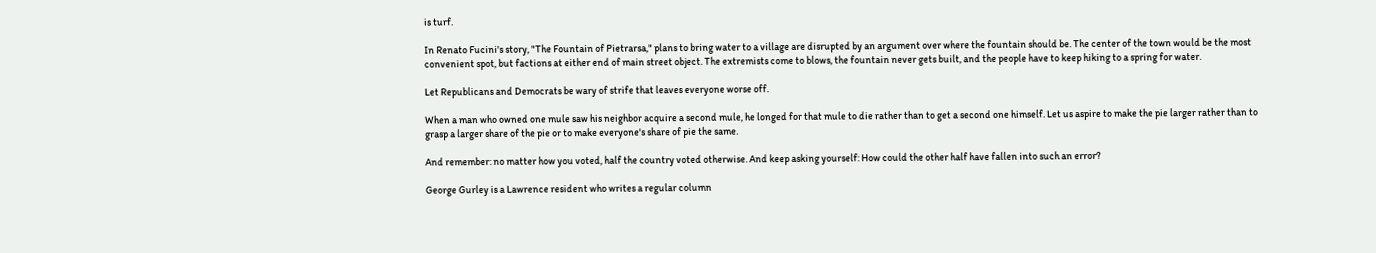is turf.

In Renato Fucini's story, "The Fountain of Pietrarsa," plans to bring water to a village are disrupted by an argument over where the fountain should be. The center of the town would be the most convenient spot, but factions at either end of main street object. The extremists come to blows, the fountain never gets built, and the people have to keep hiking to a spring for water.

Let Republicans and Democrats be wary of strife that leaves everyone worse off.

When a man who owned one mule saw his neighbor acquire a second mule, he longed for that mule to die rather than to get a second one himself. Let us aspire to make the pie larger rather than to grasp a larger share of the pie or to make everyone's share of pie the same.

And remember: no matter how you voted, half the country voted otherwise. And keep asking yourself: How could the other half have fallen into such an error?

George Gurley is a Lawrence resident who writes a regular column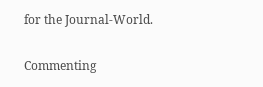for the Journal-World.

Commenting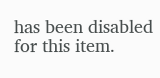has been disabled for this item.